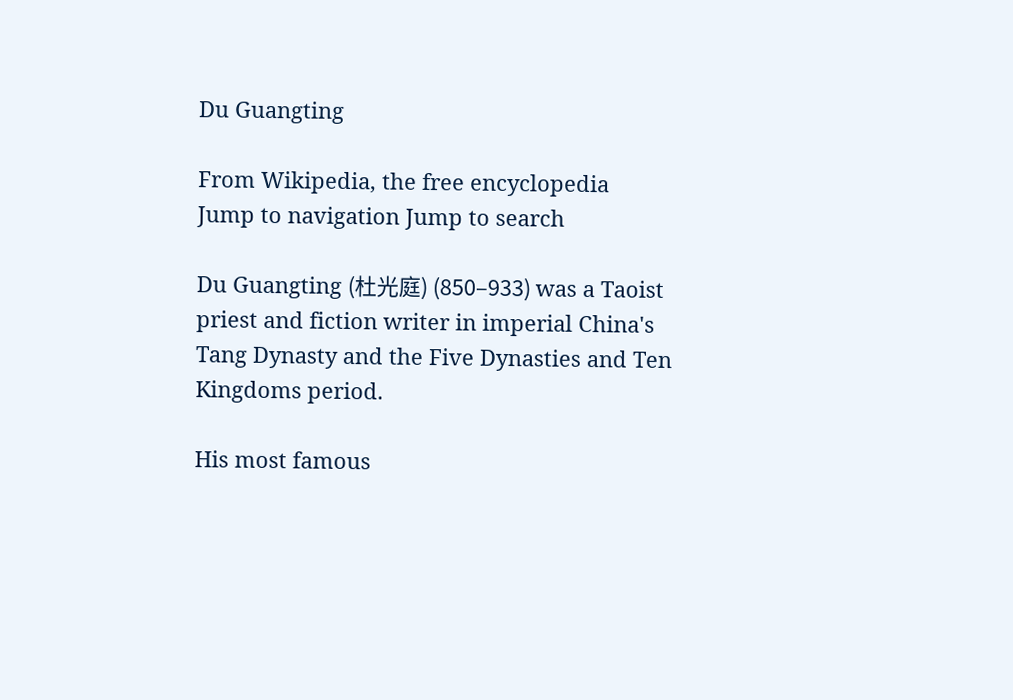Du Guangting

From Wikipedia, the free encyclopedia
Jump to navigation Jump to search

Du Guangting (杜光庭) (850–933) was a Taoist priest and fiction writer in imperial China's Tang Dynasty and the Five Dynasties and Ten Kingdoms period.

His most famous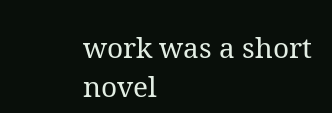work was a short novel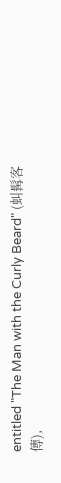entitled "The Man with the Curly Beard" (虯髯客傳),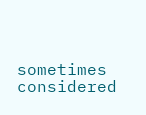sometimes considered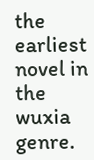the earliest novel in the wuxia genre.